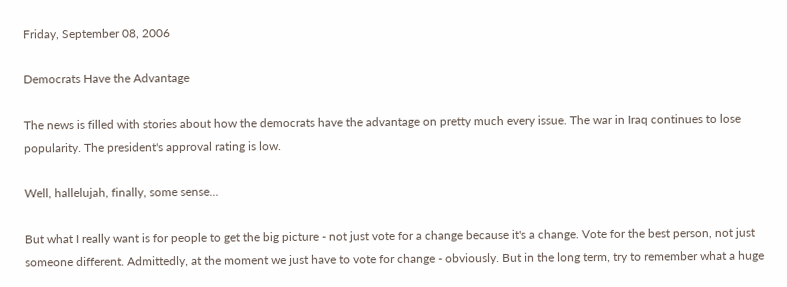Friday, September 08, 2006

Democrats Have the Advantage

The news is filled with stories about how the democrats have the advantage on pretty much every issue. The war in Iraq continues to lose popularity. The president's approval rating is low.

Well, hallelujah, finally, some sense...

But what I really want is for people to get the big picture - not just vote for a change because it's a change. Vote for the best person, not just someone different. Admittedly, at the moment we just have to vote for change - obviously. But in the long term, try to remember what a huge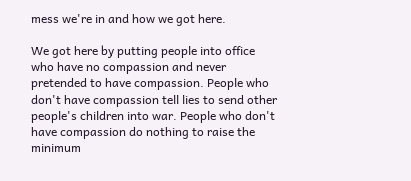mess we're in and how we got here.

We got here by putting people into office who have no compassion and never pretended to have compassion. People who don't have compassion tell lies to send other people's children into war. People who don't have compassion do nothing to raise the minimum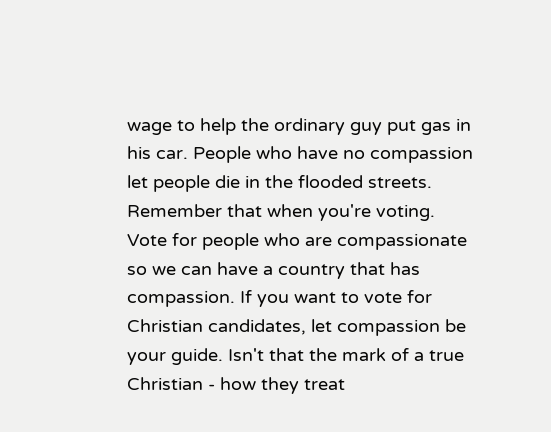wage to help the ordinary guy put gas in his car. People who have no compassion let people die in the flooded streets. Remember that when you're voting. Vote for people who are compassionate so we can have a country that has compassion. If you want to vote for Christian candidates, let compassion be your guide. Isn't that the mark of a true Christian - how they treat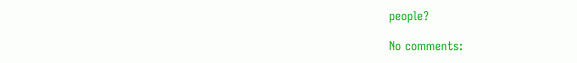people?

No comments: